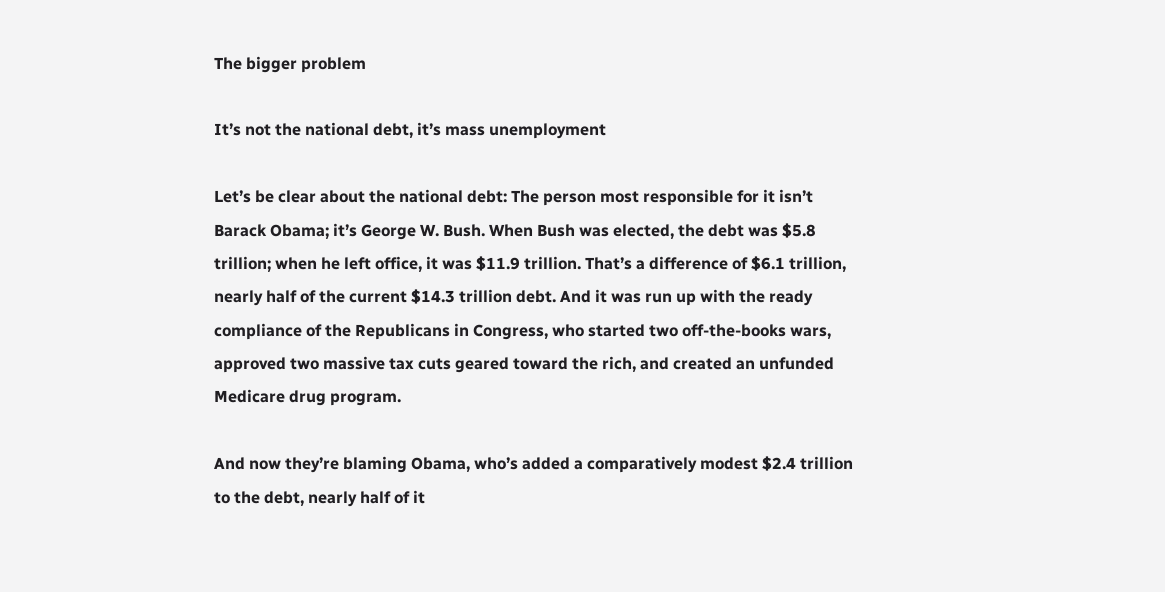The bigger problem

It’s not the national debt, it’s mass unemployment

Let’s be clear about the national debt: The person most responsible for it isn’t Barack Obama; it’s George W. Bush. When Bush was elected, the debt was $5.8 trillion; when he left office, it was $11.9 trillion. That’s a difference of $6.1 trillion, nearly half of the current $14.3 trillion debt. And it was run up with the ready compliance of the Republicans in Congress, who started two off-the-books wars, approved two massive tax cuts geared toward the rich, and created an unfunded Medicare drug program.

And now they’re blaming Obama, who’s added a comparatively modest $2.4 trillion to the debt, nearly half of it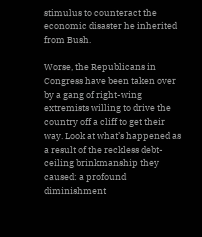stimulus to counteract the economic disaster he inherited from Bush.

Worse, the Republicans in Congress have been taken over by a gang of right-wing extremists willing to drive the country off a cliff to get their way. Look at what’s happened as a result of the reckless debt-ceiling brinkmanship they caused: a profound diminishment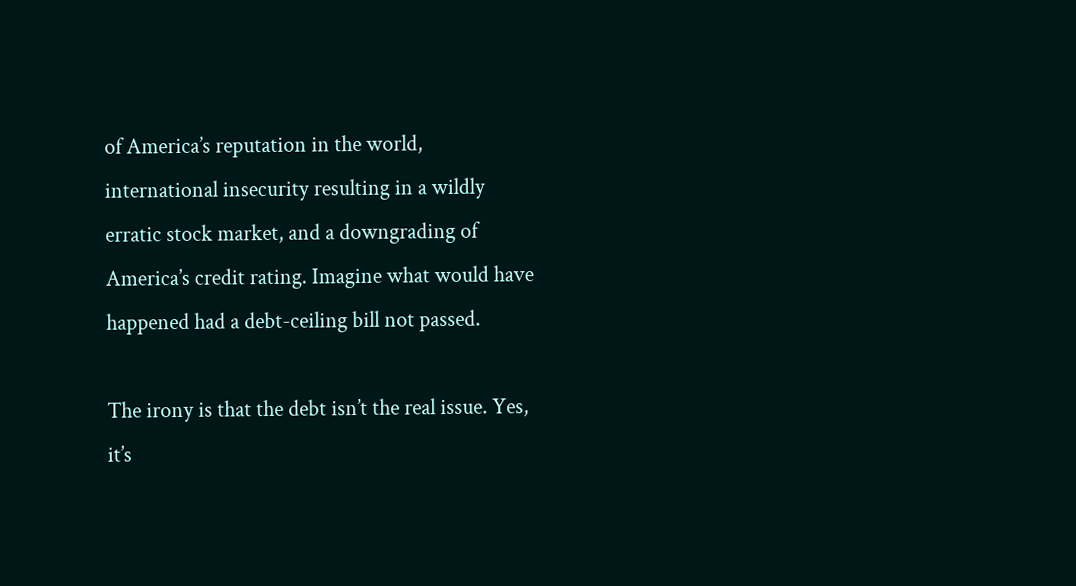of America’s reputation in the world, international insecurity resulting in a wildly erratic stock market, and a downgrading of America’s credit rating. Imagine what would have happened had a debt-ceiling bill not passed.

The irony is that the debt isn’t the real issue. Yes, it’s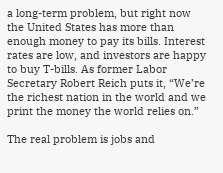a long-term problem, but right now the United States has more than enough money to pay its bills. Interest rates are low, and investors are happy to buy T-bills. As former Labor Secretary Robert Reich puts it, “We’re the richest nation in the world and we print the money the world relies on.”

The real problem is jobs and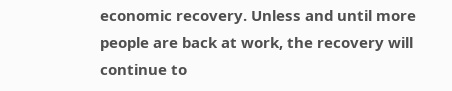economic recovery. Unless and until more people are back at work, the recovery will continue to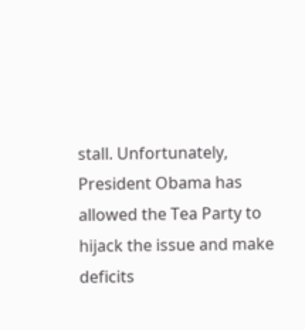stall. Unfortunately, President Obama has allowed the Tea Party to hijack the issue and make deficits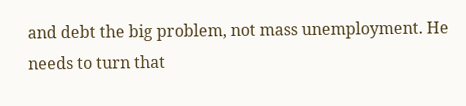and debt the big problem, not mass unemployment. He needs to turn that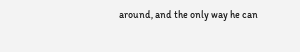around, and the only way he can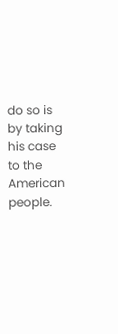do so is by taking his case to the American people.